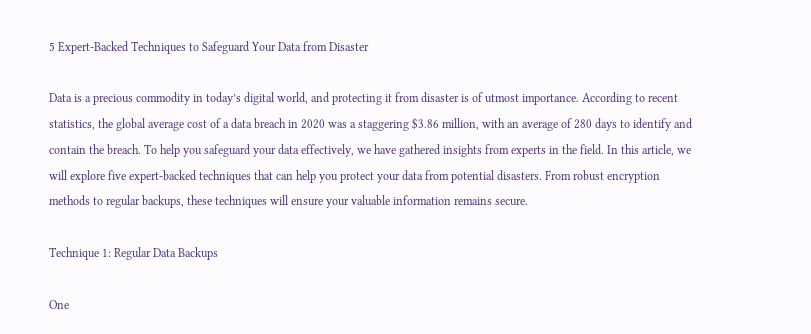5 Expert-Backed Techniques to Safeguard Your Data from Disaster

Data is a precious commodity in today’s digital world, and protecting it from disaster is of utmost importance. According to recent statistics, the global average cost of a data breach in 2020 was a staggering $3.86 million, with an average of 280 days to identify and contain the breach. To help you safeguard your data effectively, we have gathered insights from experts in the field. In this article, we will explore five expert-backed techniques that can help you protect your data from potential disasters. From robust encryption methods to regular backups, these techniques will ensure your valuable information remains secure.

Technique 1: Regular Data Backups

One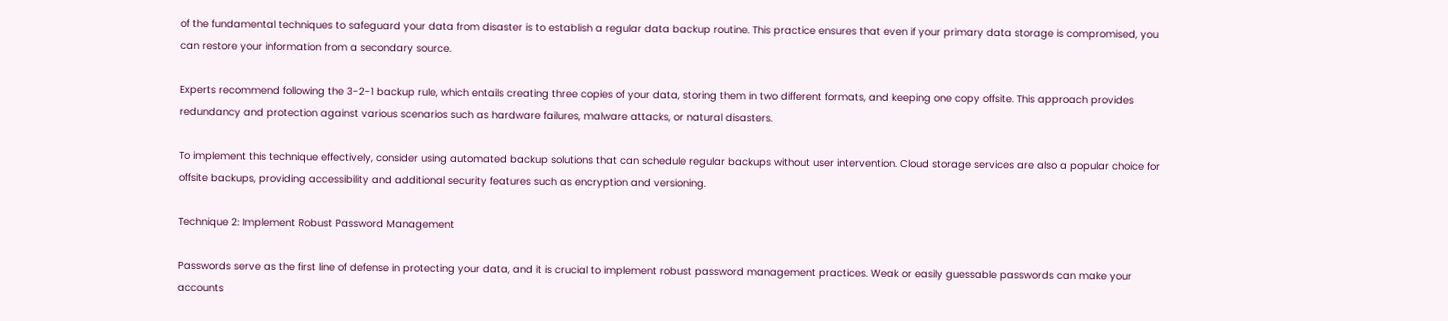of the fundamental techniques to safeguard your data from disaster is to establish a regular data backup routine. This practice ensures that even if your primary data storage is compromised, you can restore your information from a secondary source.

Experts recommend following the 3-2-1 backup rule, which entails creating three copies of your data, storing them in two different formats, and keeping one copy offsite. This approach provides redundancy and protection against various scenarios such as hardware failures, malware attacks, or natural disasters.

To implement this technique effectively, consider using automated backup solutions that can schedule regular backups without user intervention. Cloud storage services are also a popular choice for offsite backups, providing accessibility and additional security features such as encryption and versioning.

Technique 2: Implement Robust Password Management

Passwords serve as the first line of defense in protecting your data, and it is crucial to implement robust password management practices. Weak or easily guessable passwords can make your accounts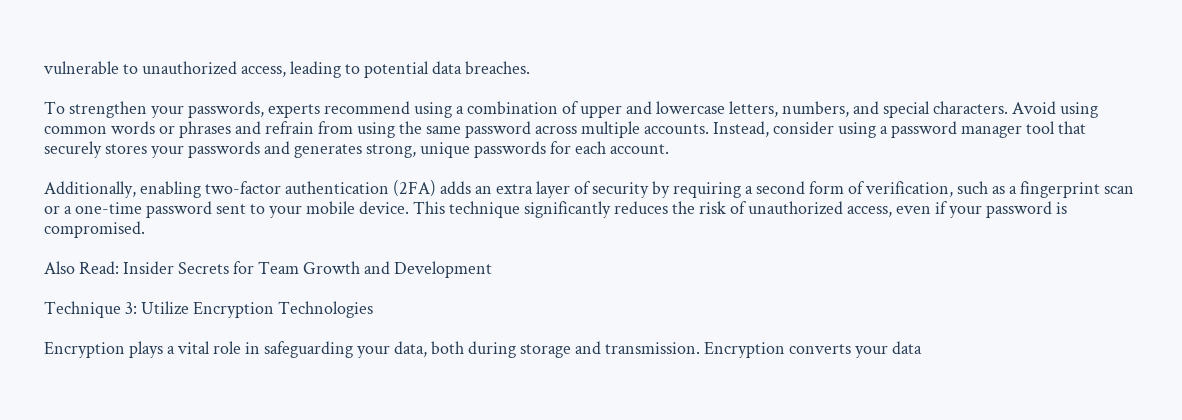vulnerable to unauthorized access, leading to potential data breaches.

To strengthen your passwords, experts recommend using a combination of upper and lowercase letters, numbers, and special characters. Avoid using common words or phrases and refrain from using the same password across multiple accounts. Instead, consider using a password manager tool that securely stores your passwords and generates strong, unique passwords for each account.

Additionally, enabling two-factor authentication (2FA) adds an extra layer of security by requiring a second form of verification, such as a fingerprint scan or a one-time password sent to your mobile device. This technique significantly reduces the risk of unauthorized access, even if your password is compromised.

Also Read: Insider Secrets for Team Growth and Development

Technique 3: Utilize Encryption Technologies

Encryption plays a vital role in safeguarding your data, both during storage and transmission. Encryption converts your data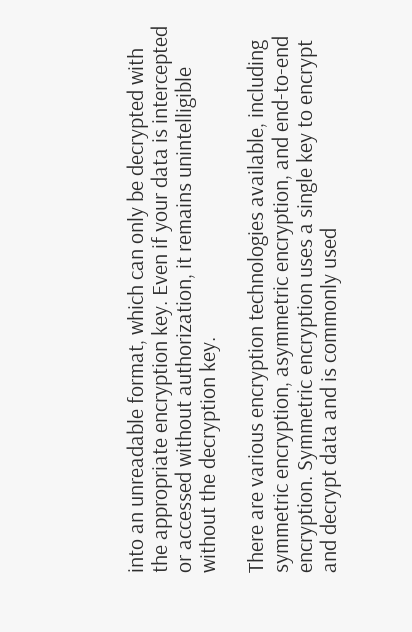into an unreadable format, which can only be decrypted with the appropriate encryption key. Even if your data is intercepted or accessed without authorization, it remains unintelligible without the decryption key.

There are various encryption technologies available, including symmetric encryption, asymmetric encryption, and end-to-end encryption. Symmetric encryption uses a single key to encrypt and decrypt data and is commonly used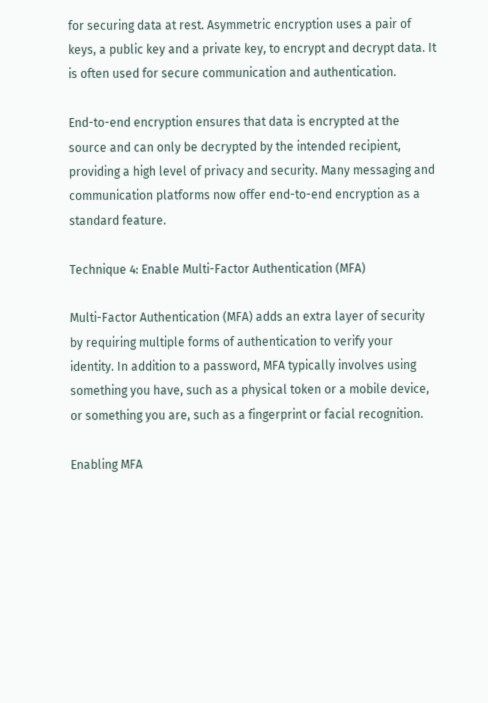for securing data at rest. Asymmetric encryption uses a pair of keys, a public key and a private key, to encrypt and decrypt data. It is often used for secure communication and authentication.

End-to-end encryption ensures that data is encrypted at the source and can only be decrypted by the intended recipient, providing a high level of privacy and security. Many messaging and communication platforms now offer end-to-end encryption as a standard feature.

Technique 4: Enable Multi-Factor Authentication (MFA)

Multi-Factor Authentication (MFA) adds an extra layer of security by requiring multiple forms of authentication to verify your identity. In addition to a password, MFA typically involves using something you have, such as a physical token or a mobile device, or something you are, such as a fingerprint or facial recognition.

Enabling MFA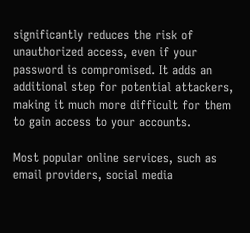significantly reduces the risk of unauthorized access, even if your password is compromised. It adds an additional step for potential attackers, making it much more difficult for them to gain access to your accounts.

Most popular online services, such as email providers, social media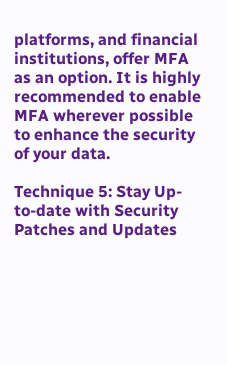platforms, and financial institutions, offer MFA as an option. It is highly recommended to enable MFA wherever possible to enhance the security of your data.

Technique 5: Stay Up-to-date with Security Patches and Updates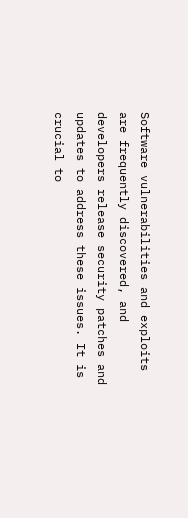Software vulnerabilities and exploits are frequently discovered, and developers release security patches and updates to address these issues. It is crucial to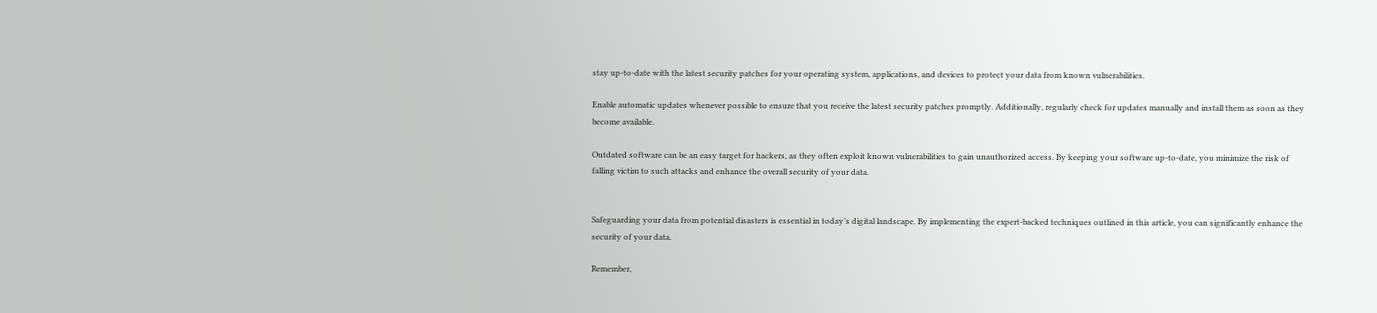stay up-to-date with the latest security patches for your operating system, applications, and devices to protect your data from known vulnerabilities.

Enable automatic updates whenever possible to ensure that you receive the latest security patches promptly. Additionally, regularly check for updates manually and install them as soon as they become available.

Outdated software can be an easy target for hackers, as they often exploit known vulnerabilities to gain unauthorized access. By keeping your software up-to-date, you minimize the risk of falling victim to such attacks and enhance the overall security of your data.


Safeguarding your data from potential disasters is essential in today’s digital landscape. By implementing the expert-backed techniques outlined in this article, you can significantly enhance the security of your data.

Remember,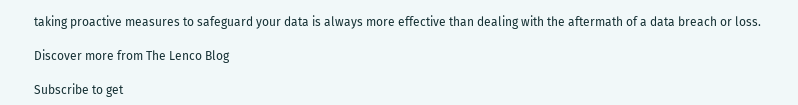taking proactive measures to safeguard your data is always more effective than dealing with the aftermath of a data breach or loss.

Discover more from The Lenco Blog

Subscribe to get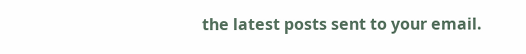the latest posts sent to your email.